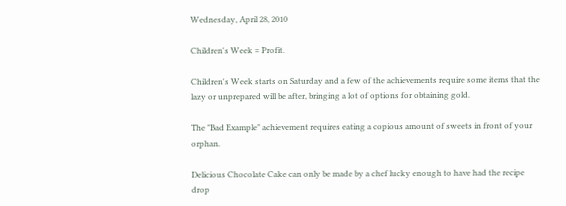Wednesday, April 28, 2010

Children's Week = Profit.

Children's Week starts on Saturday and a few of the achievements require some items that the lazy or unprepared will be after, bringing a lot of options for obtaining gold.

The "Bad Example" achievement requires eating a copious amount of sweets in front of your orphan.

Delicious Chocolate Cake can only be made by a chef lucky enough to have had the recipe drop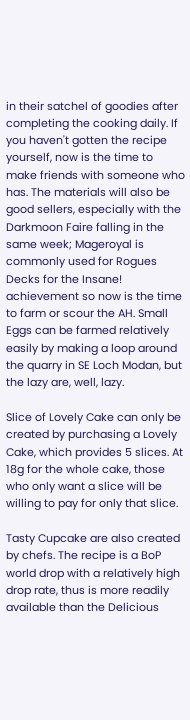in their satchel of goodies after completing the cooking daily. If you haven't gotten the recipe yourself, now is the time to make friends with someone who has. The materials will also be good sellers, especially with the Darkmoon Faire falling in the same week; Mageroyal is commonly used for Rogues Decks for the Insane! achievement so now is the time to farm or scour the AH. Small Eggs can be farmed relatively easily by making a loop around the quarry in SE Loch Modan, but the lazy are, well, lazy.

Slice of Lovely Cake can only be created by purchasing a Lovely Cake, which provides 5 slices. At 18g for the whole cake, those who only want a slice will be willing to pay for only that slice.

Tasty Cupcake are also created by chefs. The recipe is a BoP world drop with a relatively high drop rate, thus is more readily available than the Delicious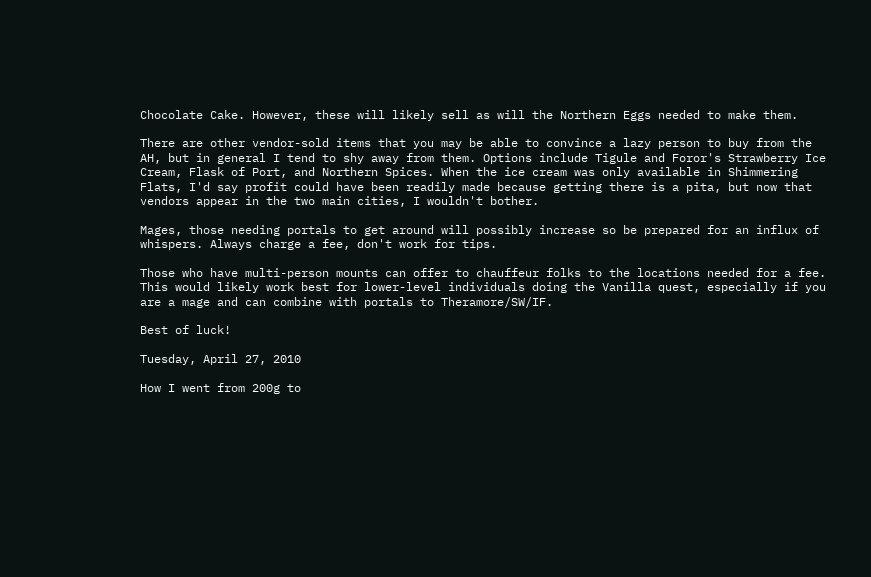Chocolate Cake. However, these will likely sell as will the Northern Eggs needed to make them.

There are other vendor-sold items that you may be able to convince a lazy person to buy from the AH, but in general I tend to shy away from them. Options include Tigule and Foror's Strawberry Ice Cream, Flask of Port, and Northern Spices. When the ice cream was only available in Shimmering Flats, I'd say profit could have been readily made because getting there is a pita, but now that vendors appear in the two main cities, I wouldn't bother.

Mages, those needing portals to get around will possibly increase so be prepared for an influx of whispers. Always charge a fee, don't work for tips.

Those who have multi-person mounts can offer to chauffeur folks to the locations needed for a fee. This would likely work best for lower-level individuals doing the Vanilla quest, especially if you are a mage and can combine with portals to Theramore/SW/IF.

Best of luck!

Tuesday, April 27, 2010

How I went from 200g to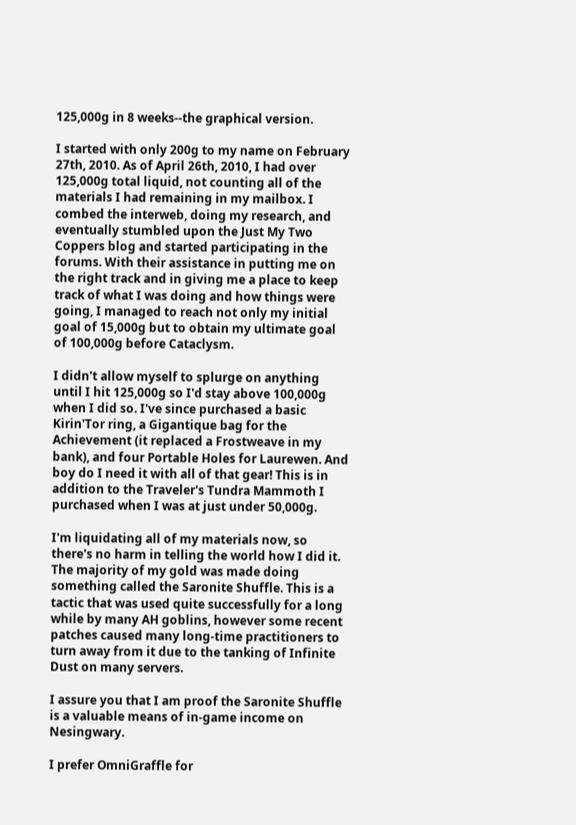125,000g in 8 weeks--the graphical version.

I started with only 200g to my name on February 27th, 2010. As of April 26th, 2010, I had over 125,000g total liquid, not counting all of the materials I had remaining in my mailbox. I combed the interweb, doing my research, and eventually stumbled upon the Just My Two Coppers blog and started participating in the forums. With their assistance in putting me on the right track and in giving me a place to keep track of what I was doing and how things were going, I managed to reach not only my initial goal of 15,000g but to obtain my ultimate goal of 100,000g before Cataclysm.

I didn't allow myself to splurge on anything until I hit 125,000g so I'd stay above 100,000g when I did so. I've since purchased a basic Kirin'Tor ring, a Gigantique bag for the Achievement (it replaced a Frostweave in my bank), and four Portable Holes for Laurewen. And boy do I need it with all of that gear! This is in addition to the Traveler's Tundra Mammoth I purchased when I was at just under 50,000g.

I'm liquidating all of my materials now, so there's no harm in telling the world how I did it. The majority of my gold was made doing something called the Saronite Shuffle. This is a tactic that was used quite successfully for a long while by many AH goblins, however some recent patches caused many long-time practitioners to turn away from it due to the tanking of Infinite Dust on many servers.

I assure you that I am proof the Saronite Shuffle is a valuable means of in-game income on Nesingwary.

I prefer OmniGraffle for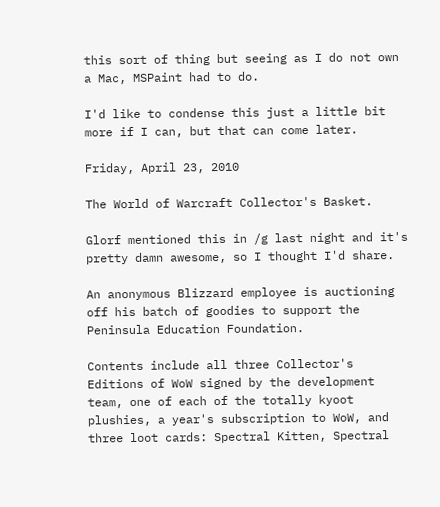this sort of thing but seeing as I do not own a Mac, MSPaint had to do.

I'd like to condense this just a little bit more if I can, but that can come later.

Friday, April 23, 2010

The World of Warcraft Collector's Basket.

Glorf mentioned this in /g last night and it's pretty damn awesome, so I thought I'd share.

An anonymous Blizzard employee is auctioning off his batch of goodies to support the Peninsula Education Foundation.

Contents include all three Collector's Editions of WoW signed by the development team, one of each of the totally kyoot plushies, a year's subscription to WoW, and three loot cards: Spectral Kitten, Spectral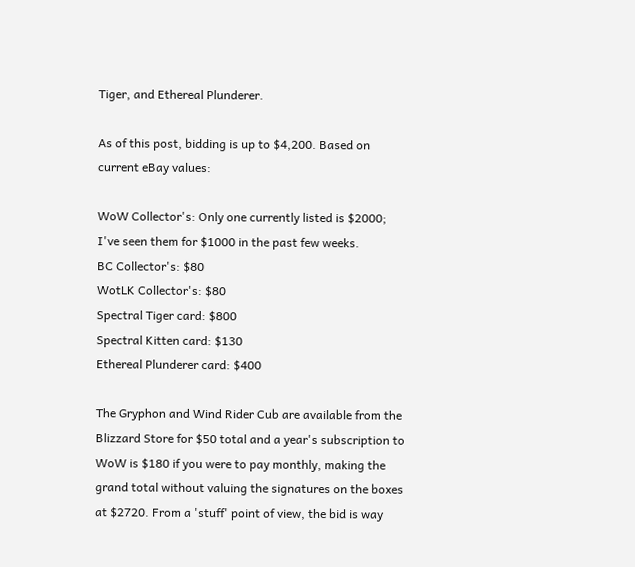Tiger, and Ethereal Plunderer.

As of this post, bidding is up to $4,200. Based on current eBay values:

WoW Collector's: Only one currently listed is $2000; I've seen them for $1000 in the past few weeks.
BC Collector's: $80
WotLK Collector's: $80
Spectral Tiger card: $800
Spectral Kitten card: $130
Ethereal Plunderer card: $400

The Gryphon and Wind Rider Cub are available from the Blizzard Store for $50 total and a year's subscription to WoW is $180 if you were to pay monthly, making the grand total without valuing the signatures on the boxes at $2720. From a 'stuff' point of view, the bid is way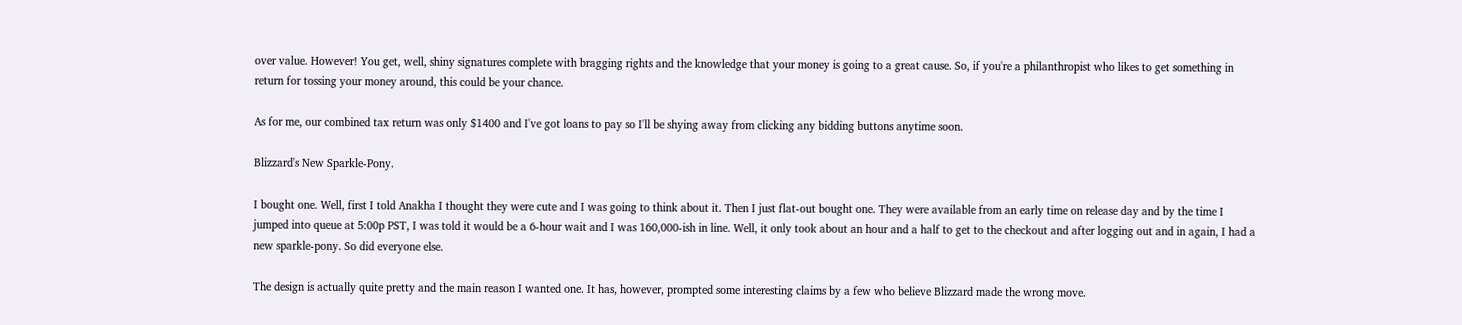over value. However! You get, well, shiny signatures complete with bragging rights and the knowledge that your money is going to a great cause. So, if you're a philanthropist who likes to get something in return for tossing your money around, this could be your chance.

As for me, our combined tax return was only $1400 and I've got loans to pay so I'll be shying away from clicking any bidding buttons anytime soon.

Blizzard's New Sparkle-Pony.

I bought one. Well, first I told Anakha I thought they were cute and I was going to think about it. Then I just flat-out bought one. They were available from an early time on release day and by the time I jumped into queue at 5:00p PST, I was told it would be a 6-hour wait and I was 160,000-ish in line. Well, it only took about an hour and a half to get to the checkout and after logging out and in again, I had a new sparkle-pony. So did everyone else.

The design is actually quite pretty and the main reason I wanted one. It has, however, prompted some interesting claims by a few who believe Blizzard made the wrong move.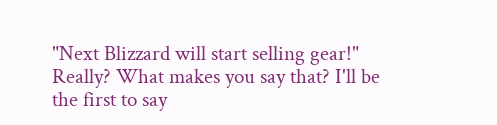"Next Blizzard will start selling gear!"
Really? What makes you say that? I'll be the first to say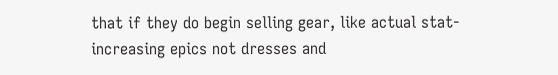that if they do begin selling gear, like actual stat-increasing epics not dresses and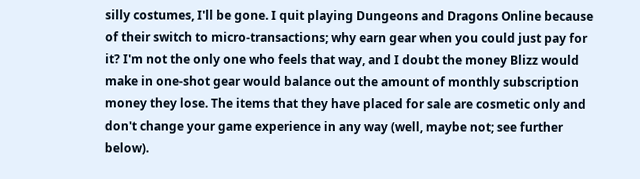silly costumes, I'll be gone. I quit playing Dungeons and Dragons Online because of their switch to micro-transactions; why earn gear when you could just pay for it? I'm not the only one who feels that way, and I doubt the money Blizz would make in one-shot gear would balance out the amount of monthly subscription money they lose. The items that they have placed for sale are cosmetic only and don't change your game experience in any way (well, maybe not; see further below).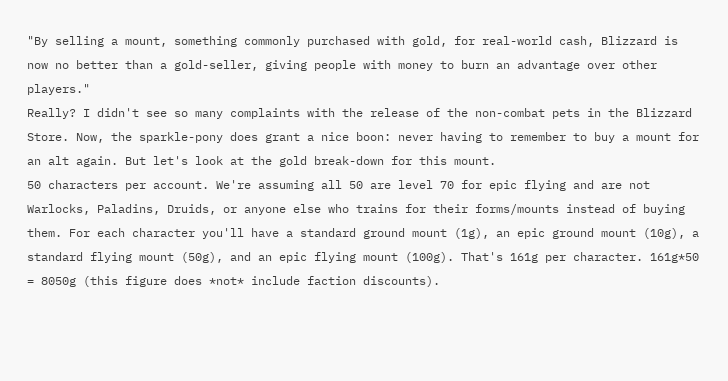"By selling a mount, something commonly purchased with gold, for real-world cash, Blizzard is now no better than a gold-seller, giving people with money to burn an advantage over other players."
Really? I didn't see so many complaints with the release of the non-combat pets in the Blizzard Store. Now, the sparkle-pony does grant a nice boon: never having to remember to buy a mount for an alt again. But let's look at the gold break-down for this mount.
50 characters per account. We're assuming all 50 are level 70 for epic flying and are not Warlocks, Paladins, Druids, or anyone else who trains for their forms/mounts instead of buying them. For each character you'll have a standard ground mount (1g), an epic ground mount (10g), a standard flying mount (50g), and an epic flying mount (100g). That's 161g per character. 161g*50 = 8050g (this figure does *not* include faction discounts).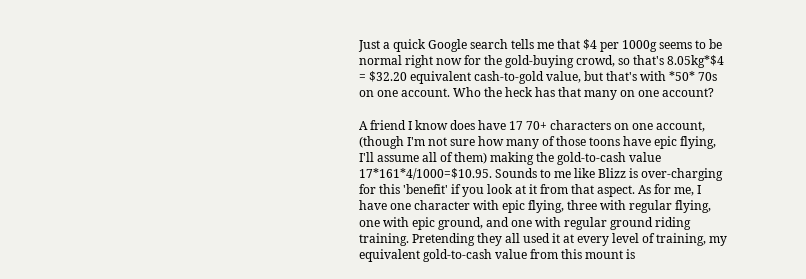Just a quick Google search tells me that $4 per 1000g seems to be normal right now for the gold-buying crowd, so that's 8.05kg*$4 = $32.20 equivalent cash-to-gold value, but that's with *50* 70s on one account. Who the heck has that many on one account?

A friend I know does have 17 70+ characters on one account, (though I'm not sure how many of those toons have epic flying, I'll assume all of them) making the gold-to-cash value 17*161*4/1000=$10.95. Sounds to me like Blizz is over-charging for this 'benefit' if you look at it from that aspect. As for me, I have one character with epic flying, three with regular flying, one with epic ground, and one with regular ground riding training. Pretending they all used it at every level of training, my equivalent gold-to-cash value from this mount is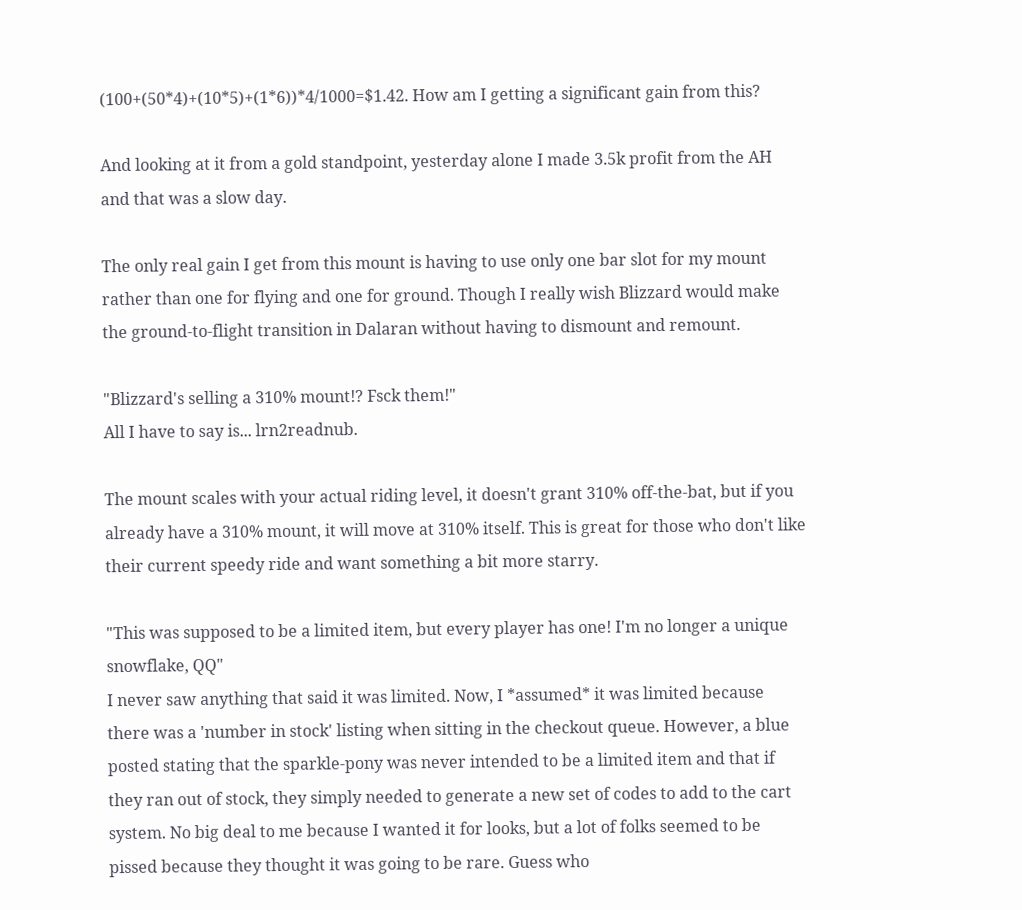(100+(50*4)+(10*5)+(1*6))*4/1000=$1.42. How am I getting a significant gain from this?

And looking at it from a gold standpoint, yesterday alone I made 3.5k profit from the AH and that was a slow day.

The only real gain I get from this mount is having to use only one bar slot for my mount rather than one for flying and one for ground. Though I really wish Blizzard would make the ground-to-flight transition in Dalaran without having to dismount and remount.

"Blizzard's selling a 310% mount!? Fsck them!"
All I have to say is... lrn2readnub.

The mount scales with your actual riding level, it doesn't grant 310% off-the-bat, but if you already have a 310% mount, it will move at 310% itself. This is great for those who don't like their current speedy ride and want something a bit more starry.

"This was supposed to be a limited item, but every player has one! I'm no longer a unique snowflake, QQ"
I never saw anything that said it was limited. Now, I *assumed* it was limited because there was a 'number in stock' listing when sitting in the checkout queue. However, a blue posted stating that the sparkle-pony was never intended to be a limited item and that if they ran out of stock, they simply needed to generate a new set of codes to add to the cart system. No big deal to me because I wanted it for looks, but a lot of folks seemed to be pissed because they thought it was going to be rare. Guess who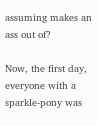assuming makes an ass out of?

Now, the first day, everyone with a sparkle-pony was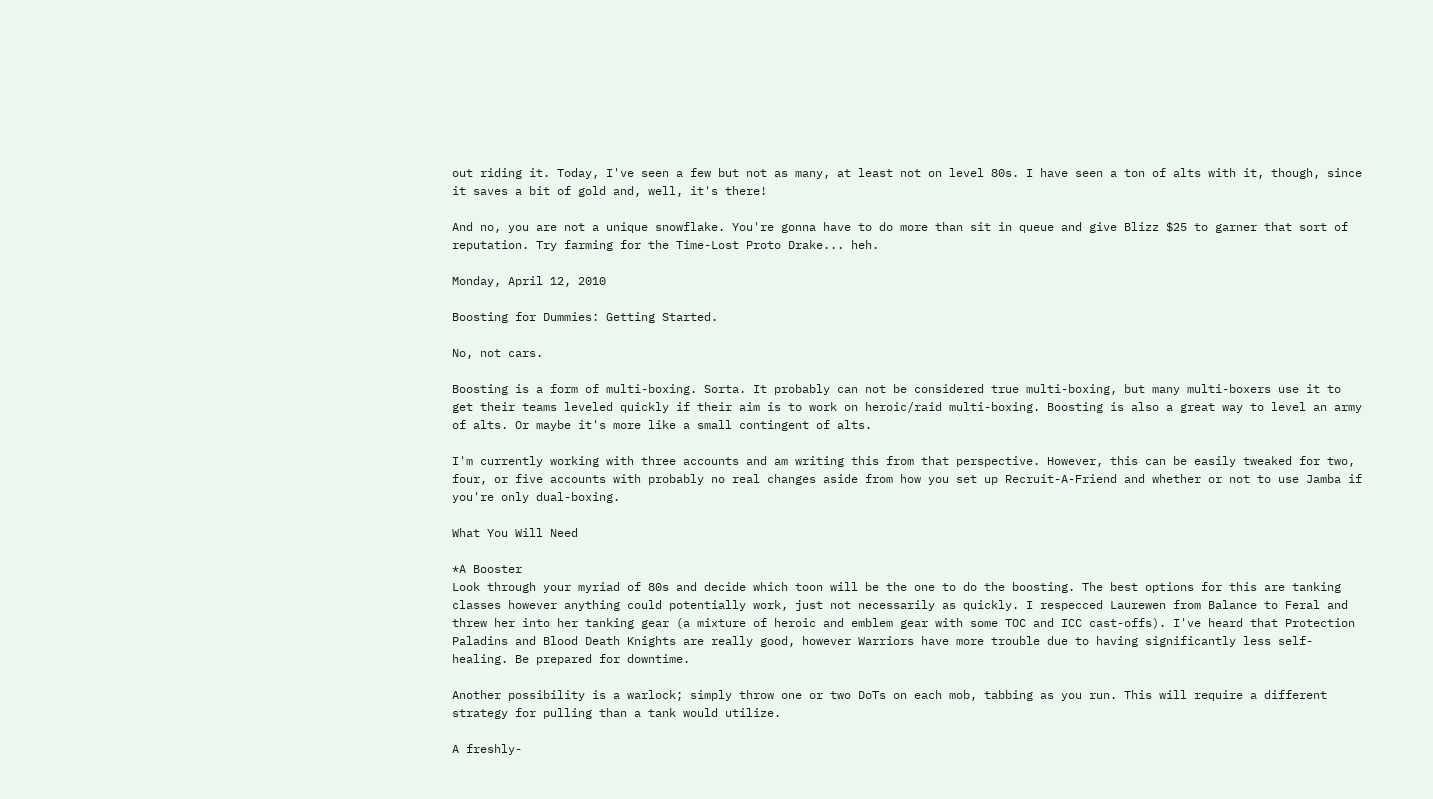out riding it. Today, I've seen a few but not as many, at least not on level 80s. I have seen a ton of alts with it, though, since it saves a bit of gold and, well, it's there!

And no, you are not a unique snowflake. You're gonna have to do more than sit in queue and give Blizz $25 to garner that sort of reputation. Try farming for the Time-Lost Proto Drake... heh.

Monday, April 12, 2010

Boosting for Dummies: Getting Started.

No, not cars.

Boosting is a form of multi-boxing. Sorta. It probably can not be considered true multi-boxing, but many multi-boxers use it to get their teams leveled quickly if their aim is to work on heroic/raid multi-boxing. Boosting is also a great way to level an army of alts. Or maybe it's more like a small contingent of alts.

I'm currently working with three accounts and am writing this from that perspective. However, this can be easily tweaked for two, four, or five accounts with probably no real changes aside from how you set up Recruit-A-Friend and whether or not to use Jamba if you're only dual-boxing.

What You Will Need

*A Booster
Look through your myriad of 80s and decide which toon will be the one to do the boosting. The best options for this are tanking classes however anything could potentially work, just not necessarily as quickly. I respecced Laurewen from Balance to Feral and threw her into her tanking gear (a mixture of heroic and emblem gear with some TOC and ICC cast-offs). I've heard that Protection Paladins and Blood Death Knights are really good, however Warriors have more trouble due to having significantly less self-healing. Be prepared for downtime.

Another possibility is a warlock; simply throw one or two DoTs on each mob, tabbing as you run. This will require a different strategy for pulling than a tank would utilize.

A freshly-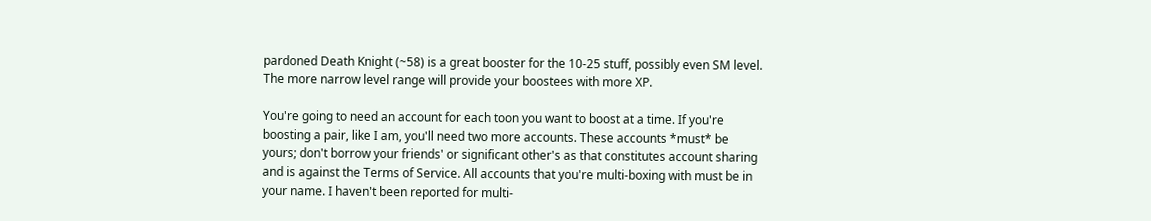pardoned Death Knight (~58) is a great booster for the 10-25 stuff, possibly even SM level. The more narrow level range will provide your boostees with more XP.

You're going to need an account for each toon you want to boost at a time. If you're boosting a pair, like I am, you'll need two more accounts. These accounts *must* be yours; don't borrow your friends' or significant other's as that constitutes account sharing and is against the Terms of Service. All accounts that you're multi-boxing with must be in your name. I haven't been reported for multi-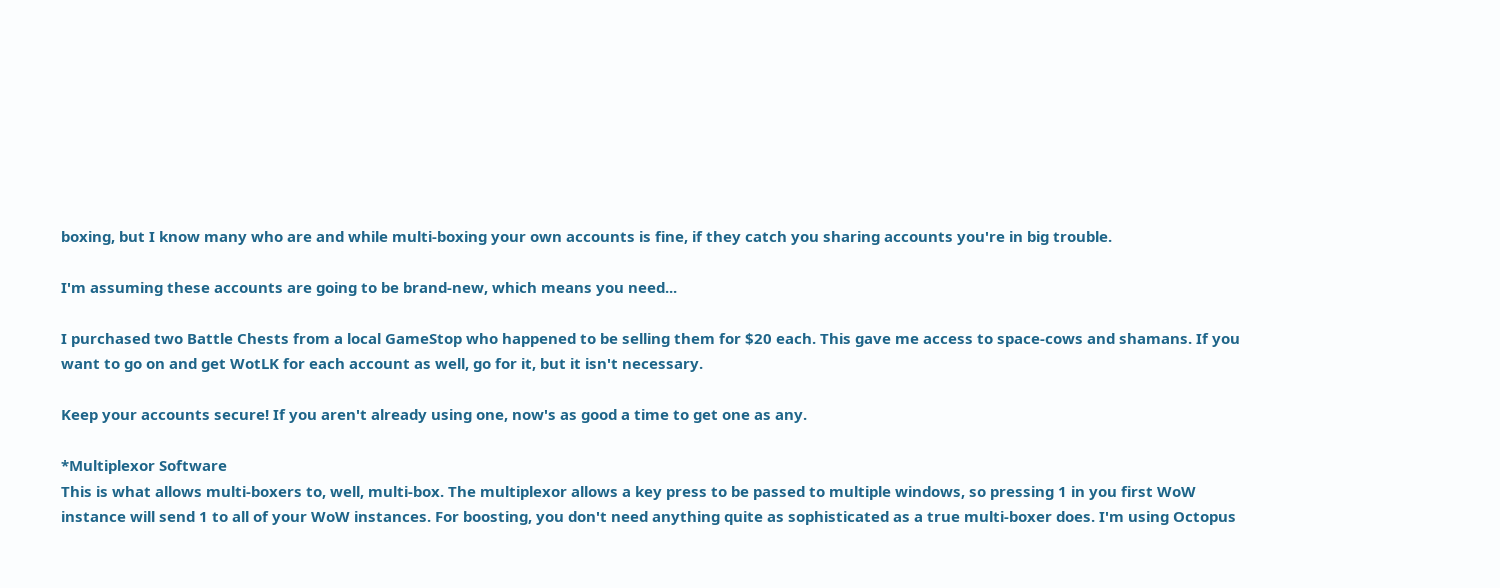boxing, but I know many who are and while multi-boxing your own accounts is fine, if they catch you sharing accounts you're in big trouble.

I'm assuming these accounts are going to be brand-new, which means you need...

I purchased two Battle Chests from a local GameStop who happened to be selling them for $20 each. This gave me access to space-cows and shamans. If you want to go on and get WotLK for each account as well, go for it, but it isn't necessary.

Keep your accounts secure! If you aren't already using one, now's as good a time to get one as any.

*Multiplexor Software
This is what allows multi-boxers to, well, multi-box. The multiplexor allows a key press to be passed to multiple windows, so pressing 1 in you first WoW instance will send 1 to all of your WoW instances. For boosting, you don't need anything quite as sophisticated as a true multi-boxer does. I'm using Octopus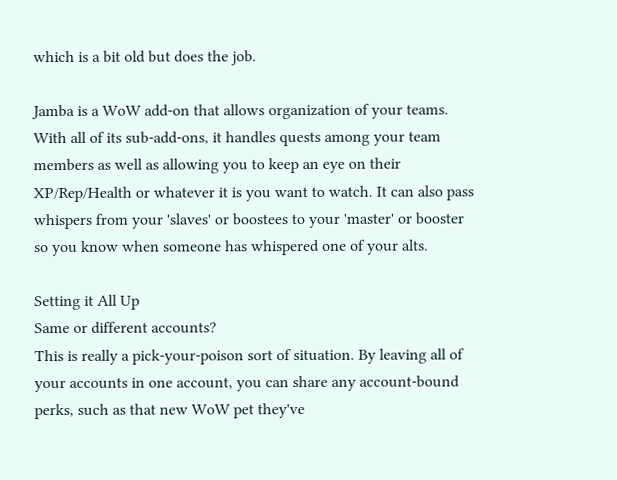which is a bit old but does the job.

Jamba is a WoW add-on that allows organization of your teams. With all of its sub-add-ons, it handles quests among your team members as well as allowing you to keep an eye on their XP/Rep/Health or whatever it is you want to watch. It can also pass whispers from your 'slaves' or boostees to your 'master' or booster so you know when someone has whispered one of your alts.

Setting it All Up
Same or different accounts?
This is really a pick-your-poison sort of situation. By leaving all of your accounts in one account, you can share any account-bound perks, such as that new WoW pet they've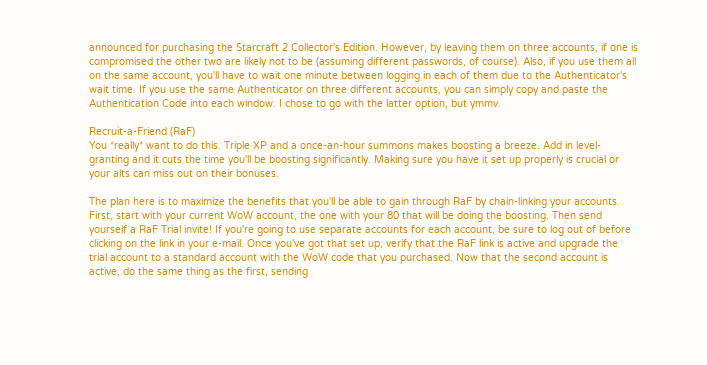announced for purchasing the Starcraft 2 Collector's Edition. However, by leaving them on three accounts, if one is compromised the other two are likely not to be (assuming different passwords, of course). Also, if you use them all on the same account, you'll have to wait one minute between logging in each of them due to the Authenticator's wait time. If you use the same Authenticator on three different accounts, you can simply copy and paste the Authentication Code into each window. I chose to go with the latter option, but ymmv.

Recruit-a-Friend (RaF)
You *really* want to do this. Triple XP and a once-an-hour summons makes boosting a breeze. Add in level-granting and it cuts the time you'll be boosting significantly. Making sure you have it set up properly is crucial or your alts can miss out on their bonuses.

The plan here is to maximize the benefits that you'll be able to gain through RaF by chain-linking your accounts. First, start with your current WoW account, the one with your 80 that will be doing the boosting. Then send yourself a RaF Trial invite! If you're going to use separate accounts for each account, be sure to log out of before clicking on the link in your e-mail. Once you've got that set up, verify that the RaF link is active and upgrade the trial account to a standard account with the WoW code that you purchased. Now that the second account is active, do the same thing as the first, sending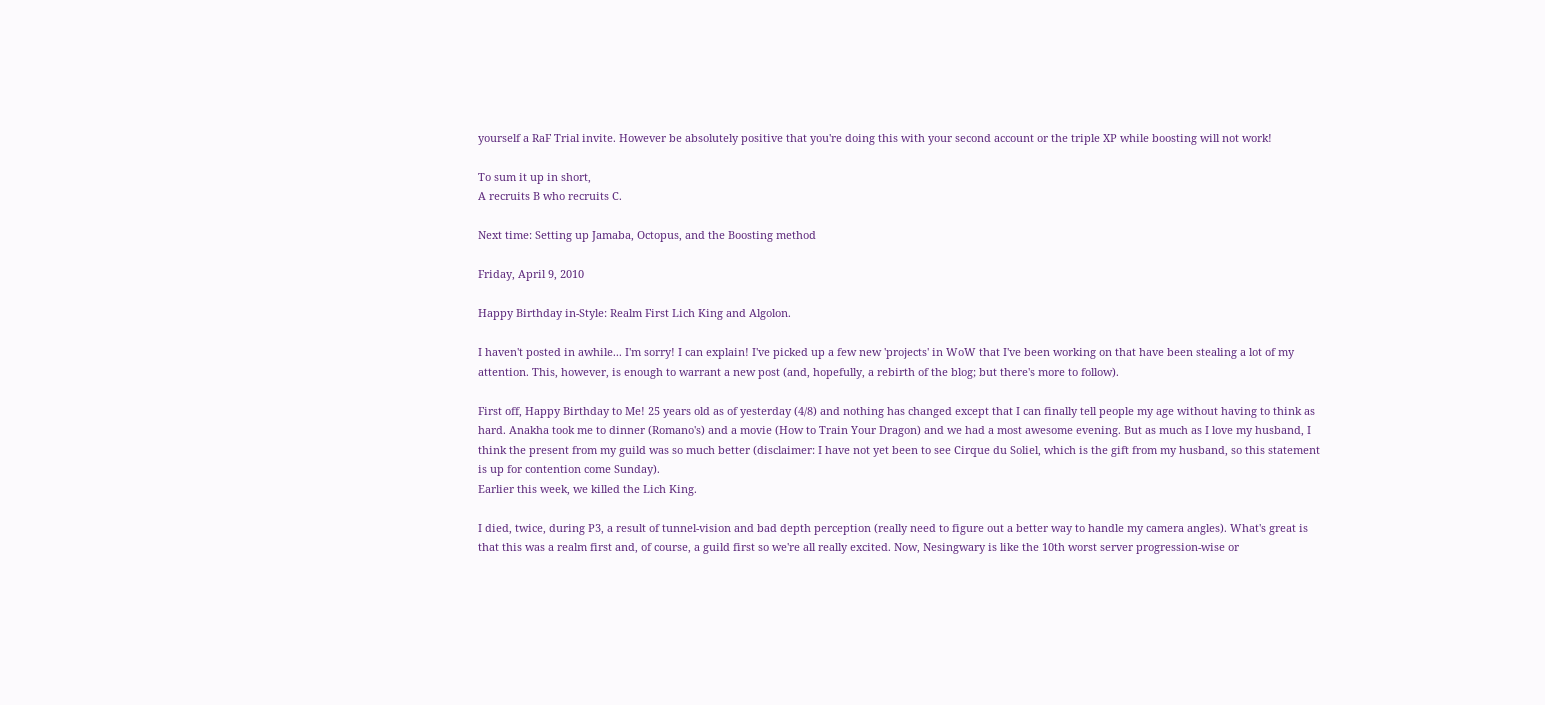yourself a RaF Trial invite. However be absolutely positive that you're doing this with your second account or the triple XP while boosting will not work!

To sum it up in short,
A recruits B who recruits C.

Next time: Setting up Jamaba, Octopus, and the Boosting method

Friday, April 9, 2010

Happy Birthday in-Style: Realm First Lich King and Algolon.

I haven't posted in awhile... I'm sorry! I can explain! I've picked up a few new 'projects' in WoW that I've been working on that have been stealing a lot of my attention. This, however, is enough to warrant a new post (and, hopefully, a rebirth of the blog; but there's more to follow).

First off, Happy Birthday to Me! 25 years old as of yesterday (4/8) and nothing has changed except that I can finally tell people my age without having to think as hard. Anakha took me to dinner (Romano's) and a movie (How to Train Your Dragon) and we had a most awesome evening. But as much as I love my husband, I think the present from my guild was so much better (disclaimer: I have not yet been to see Cirque du Soliel, which is the gift from my husband, so this statement is up for contention come Sunday).
Earlier this week, we killed the Lich King.

I died, twice, during P3, a result of tunnel-vision and bad depth perception (really need to figure out a better way to handle my camera angles). What's great is that this was a realm first and, of course, a guild first so we're all really excited. Now, Nesingwary is like the 10th worst server progression-wise or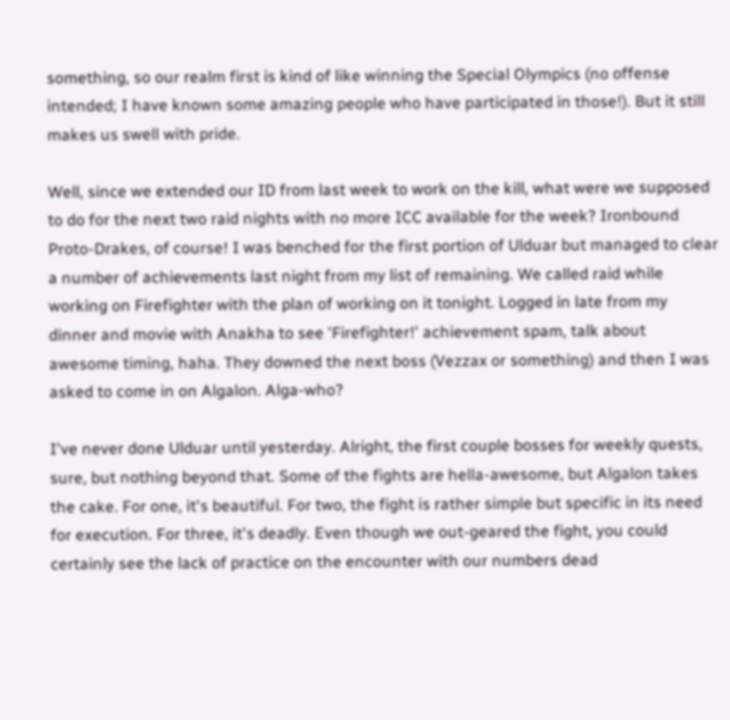something, so our realm first is kind of like winning the Special Olympics (no offense intended; I have known some amazing people who have participated in those!). But it still makes us swell with pride.

Well, since we extended our ID from last week to work on the kill, what were we supposed to do for the next two raid nights with no more ICC available for the week? Ironbound Proto-Drakes, of course! I was benched for the first portion of Ulduar but managed to clear a number of achievements last night from my list of remaining. We called raid while working on Firefighter with the plan of working on it tonight. Logged in late from my dinner and movie with Anakha to see 'Firefighter!' achievement spam, talk about awesome timing, haha. They downed the next boss (Vezzax or something) and then I was asked to come in on Algalon. Alga-who?

I've never done Ulduar until yesterday. Alright, the first couple bosses for weekly quests, sure, but nothing beyond that. Some of the fights are hella-awesome, but Algalon takes the cake. For one, it's beautiful. For two, the fight is rather simple but specific in its need for execution. For three, it's deadly. Even though we out-geared the fight, you could certainly see the lack of practice on the encounter with our numbers dead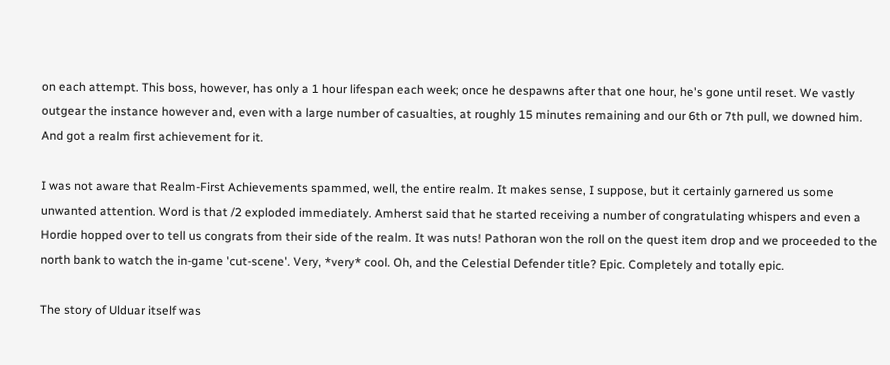on each attempt. This boss, however, has only a 1 hour lifespan each week; once he despawns after that one hour, he's gone until reset. We vastly outgear the instance however and, even with a large number of casualties, at roughly 15 minutes remaining and our 6th or 7th pull, we downed him. And got a realm first achievement for it.

I was not aware that Realm-First Achievements spammed, well, the entire realm. It makes sense, I suppose, but it certainly garnered us some unwanted attention. Word is that /2 exploded immediately. Amherst said that he started receiving a number of congratulating whispers and even a Hordie hopped over to tell us congrats from their side of the realm. It was nuts! Pathoran won the roll on the quest item drop and we proceeded to the north bank to watch the in-game 'cut-scene'. Very, *very* cool. Oh, and the Celestial Defender title? Epic. Completely and totally epic.

The story of Ulduar itself was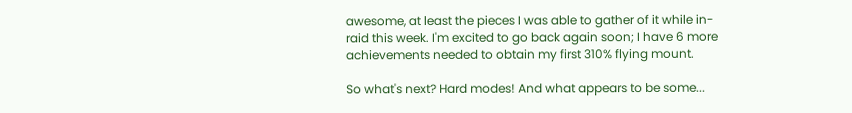awesome, at least the pieces I was able to gather of it while in-raid this week. I'm excited to go back again soon; I have 6 more achievements needed to obtain my first 310% flying mount.

So what's next? Hard modes! And what appears to be some...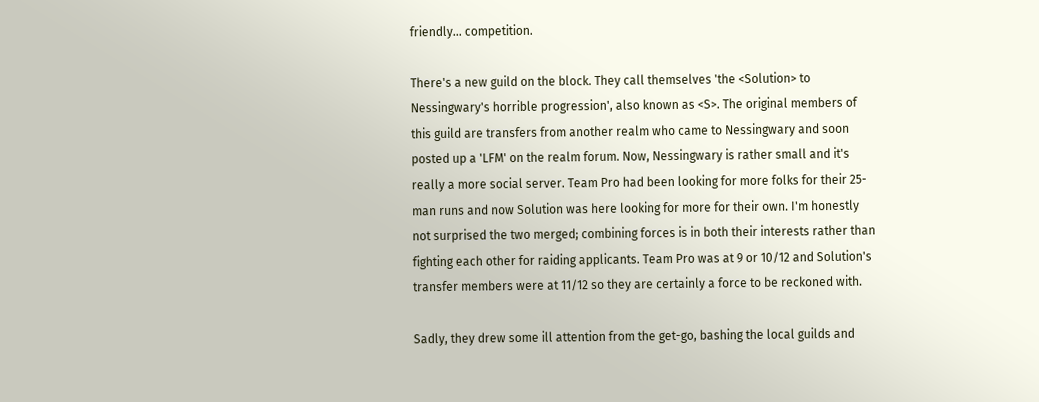friendly... competition.

There's a new guild on the block. They call themselves 'the <Solution> to Nessingwary's horrible progression', also known as <S>. The original members of this guild are transfers from another realm who came to Nessingwary and soon posted up a 'LFM' on the realm forum. Now, Nessingwary is rather small and it's really a more social server. Team Pro had been looking for more folks for their 25-man runs and now Solution was here looking for more for their own. I'm honestly not surprised the two merged; combining forces is in both their interests rather than fighting each other for raiding applicants. Team Pro was at 9 or 10/12 and Solution's transfer members were at 11/12 so they are certainly a force to be reckoned with.

Sadly, they drew some ill attention from the get-go, bashing the local guilds and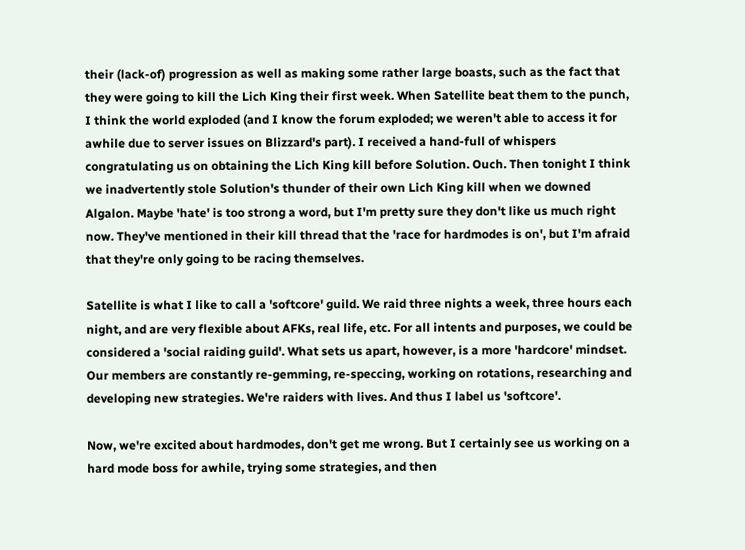their (lack-of) progression as well as making some rather large boasts, such as the fact that they were going to kill the Lich King their first week. When Satellite beat them to the punch, I think the world exploded (and I know the forum exploded; we weren't able to access it for awhile due to server issues on Blizzard's part). I received a hand-full of whispers congratulating us on obtaining the Lich King kill before Solution. Ouch. Then tonight I think we inadvertently stole Solution's thunder of their own Lich King kill when we downed Algalon. Maybe 'hate' is too strong a word, but I'm pretty sure they don't like us much right now. They've mentioned in their kill thread that the 'race for hardmodes is on', but I'm afraid that they're only going to be racing themselves.

Satellite is what I like to call a 'softcore' guild. We raid three nights a week, three hours each night, and are very flexible about AFKs, real life, etc. For all intents and purposes, we could be considered a 'social raiding guild'. What sets us apart, however, is a more 'hardcore' mindset. Our members are constantly re-gemming, re-speccing, working on rotations, researching and developing new strategies. We're raiders with lives. And thus I label us 'softcore'.

Now, we're excited about hardmodes, don't get me wrong. But I certainly see us working on a hard mode boss for awhile, trying some strategies, and then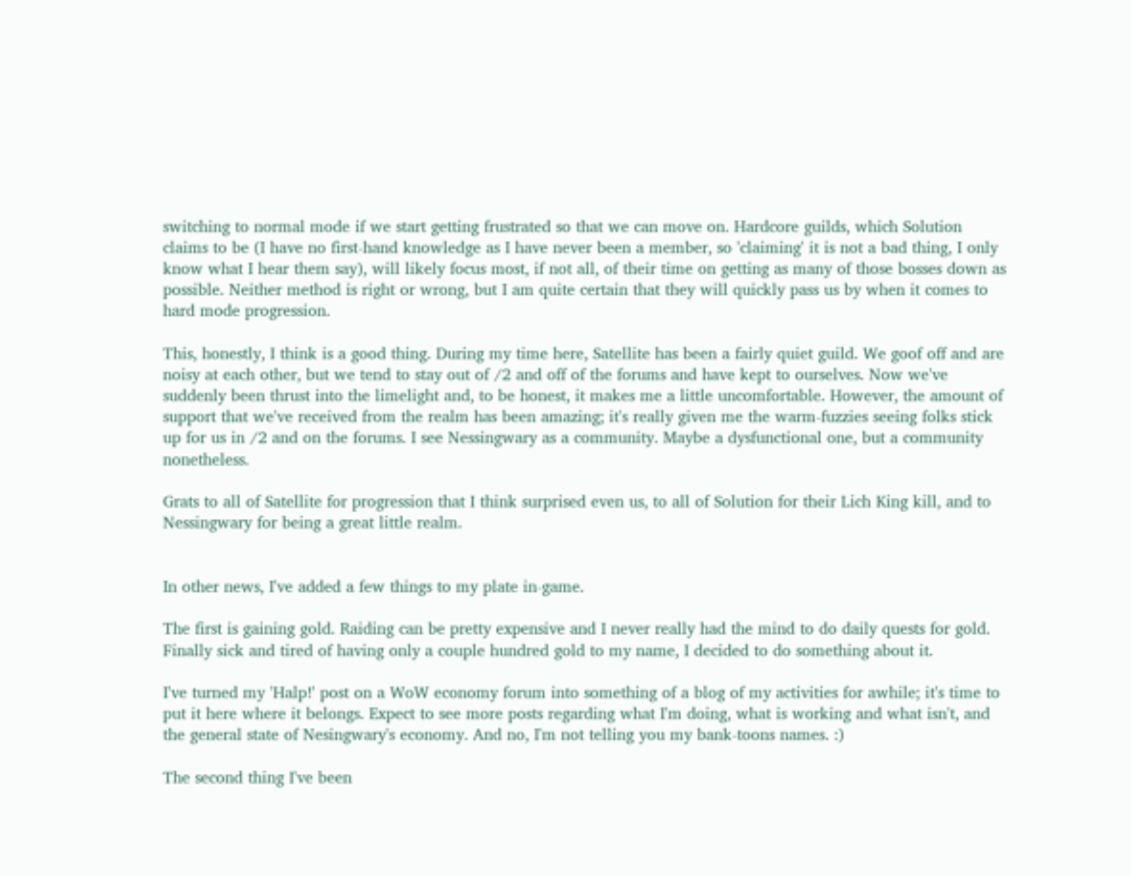switching to normal mode if we start getting frustrated so that we can move on. Hardcore guilds, which Solution claims to be (I have no first-hand knowledge as I have never been a member, so 'claiming' it is not a bad thing, I only know what I hear them say), will likely focus most, if not all, of their time on getting as many of those bosses down as possible. Neither method is right or wrong, but I am quite certain that they will quickly pass us by when it comes to hard mode progression.

This, honestly, I think is a good thing. During my time here, Satellite has been a fairly quiet guild. We goof off and are noisy at each other, but we tend to stay out of /2 and off of the forums and have kept to ourselves. Now we've suddenly been thrust into the limelight and, to be honest, it makes me a little uncomfortable. However, the amount of support that we've received from the realm has been amazing; it's really given me the warm-fuzzies seeing folks stick up for us in /2 and on the forums. I see Nessingwary as a community. Maybe a dysfunctional one, but a community nonetheless.

Grats to all of Satellite for progression that I think surprised even us, to all of Solution for their Lich King kill, and to Nessingwary for being a great little realm.


In other news, I've added a few things to my plate in-game.

The first is gaining gold. Raiding can be pretty expensive and I never really had the mind to do daily quests for gold. Finally sick and tired of having only a couple hundred gold to my name, I decided to do something about it.

I've turned my 'Halp!' post on a WoW economy forum into something of a blog of my activities for awhile; it's time to put it here where it belongs. Expect to see more posts regarding what I'm doing, what is working and what isn't, and the general state of Nesingwary's economy. And no, I'm not telling you my bank-toons names. :)

The second thing I've been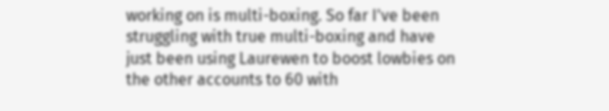working on is multi-boxing. So far I've been struggling with true multi-boxing and have just been using Laurewen to boost lowbies on the other accounts to 60 with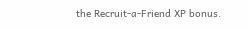the Recruit-a-Friend XP bonus.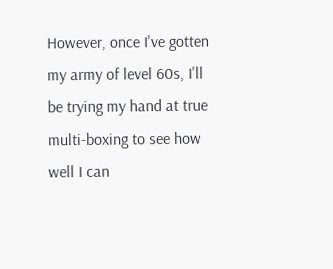However, once I've gotten my army of level 60s, I'll be trying my hand at true multi-boxing to see how well I can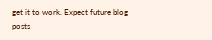get it to work. Expect future blog posts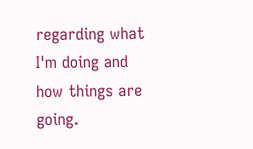regarding what I'm doing and how things are going.